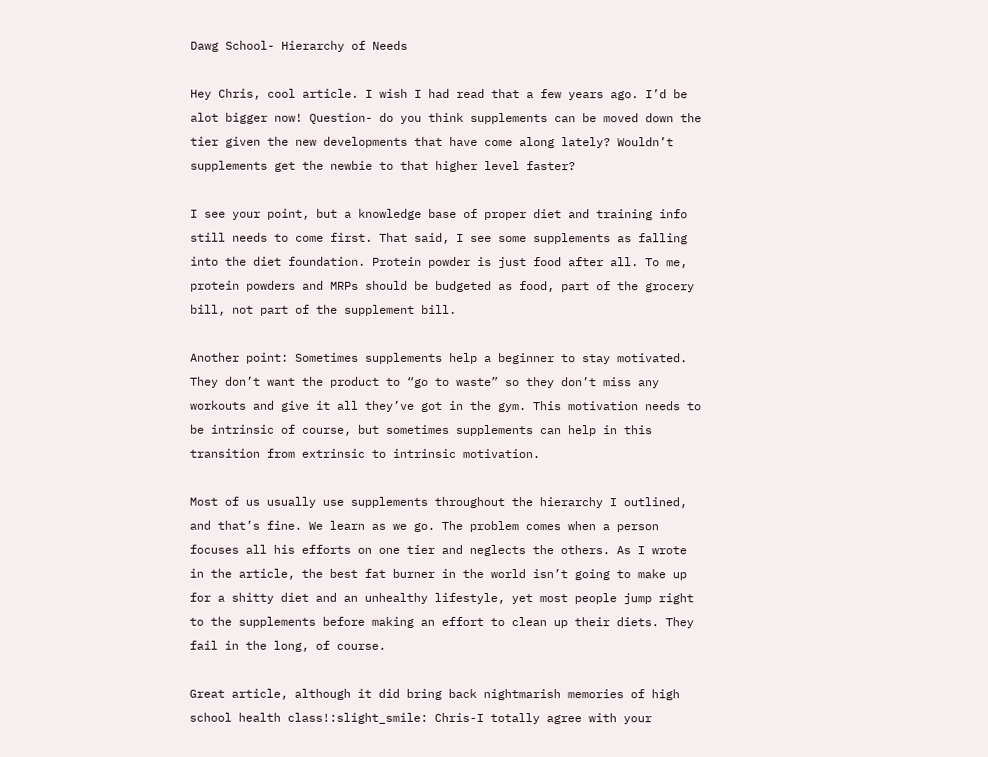Dawg School- Hierarchy of Needs

Hey Chris, cool article. I wish I had read that a few years ago. I’d be alot bigger now! Question- do you think supplements can be moved down the tier given the new developments that have come along lately? Wouldn’t supplements get the newbie to that higher level faster?

I see your point, but a knowledge base of proper diet and training info still needs to come first. That said, I see some supplements as falling into the diet foundation. Protein powder is just food after all. To me, protein powders and MRPs should be budgeted as food, part of the grocery bill, not part of the supplement bill.

Another point: Sometimes supplements help a beginner to stay motivated. They don’t want the product to “go to waste” so they don’t miss any workouts and give it all they’ve got in the gym. This motivation needs to be intrinsic of course, but sometimes supplements can help in this transition from extrinsic to intrinsic motivation.

Most of us usually use supplements throughout the hierarchy I outlined, and that’s fine. We learn as we go. The problem comes when a person focuses all his efforts on one tier and neglects the others. As I wrote in the article, the best fat burner in the world isn’t going to make up for a shitty diet and an unhealthy lifestyle, yet most people jump right to the supplements before making an effort to clean up their diets. They fail in the long, of course.

Great article, although it did bring back nightmarish memories of high school health class!:slight_smile: Chris-I totally agree with your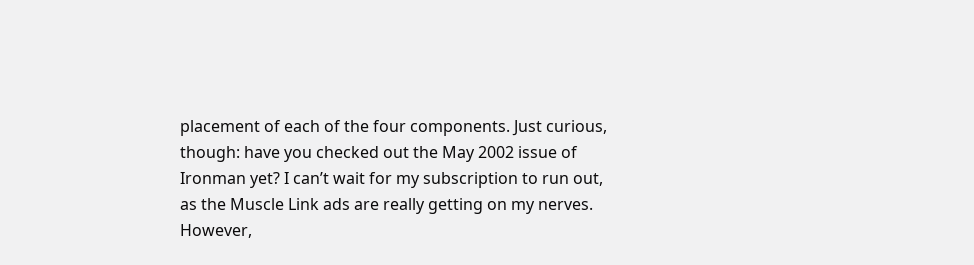placement of each of the four components. Just curious, though: have you checked out the May 2002 issue of Ironman yet? I can’t wait for my subscription to run out, as the Muscle Link ads are really getting on my nerves. However,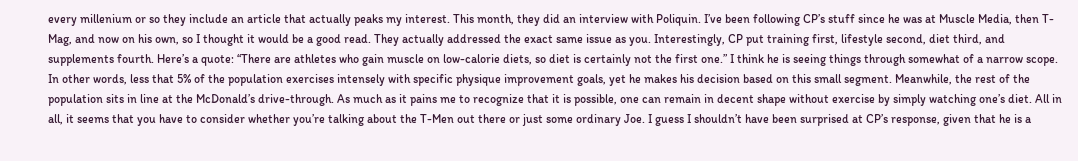every millenium or so they include an article that actually peaks my interest. This month, they did an interview with Poliquin. I’ve been following CP’s stuff since he was at Muscle Media, then T-Mag, and now on his own, so I thought it would be a good read. They actually addressed the exact same issue as you. Interestingly, CP put training first, lifestyle second, diet third, and supplements fourth. Here’s a quote: “There are athletes who gain muscle on low-calorie diets, so diet is certainly not the first one.” I think he is seeing things through somewhat of a narrow scope. In other words, less that 5% of the population exercises intensely with specific physique improvement goals, yet he makes his decision based on this small segment. Meanwhile, the rest of the population sits in line at the McDonald’s drive-through. As much as it pains me to recognize that it is possible, one can remain in decent shape without exercise by simply watching one’s diet. All in all, it seems that you have to consider whether you’re talking about the T-Men out there or just some ordinary Joe. I guess I shouldn’t have been surprised at CP’s response, given that he is a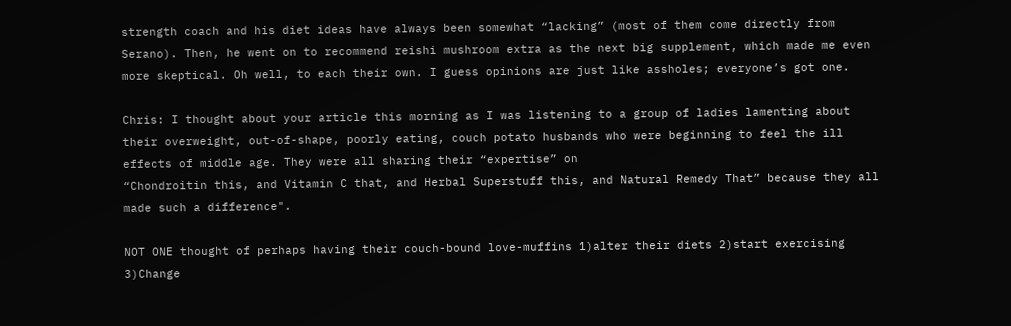strength coach and his diet ideas have always been somewhat “lacking” (most of them come directly from Serano). Then, he went on to recommend reishi mushroom extra as the next big supplement, which made me even more skeptical. Oh well, to each their own. I guess opinions are just like assholes; everyone’s got one.

Chris: I thought about your article this morning as I was listening to a group of ladies lamenting about their overweight, out-of-shape, poorly eating, couch potato husbands who were beginning to feel the ill effects of middle age. They were all sharing their “expertise” on
“Chondroitin this, and Vitamin C that, and Herbal Superstuff this, and Natural Remedy That” because they all made such a difference".

NOT ONE thought of perhaps having their couch-bound love-muffins 1)alter their diets 2)start exercising 3)Change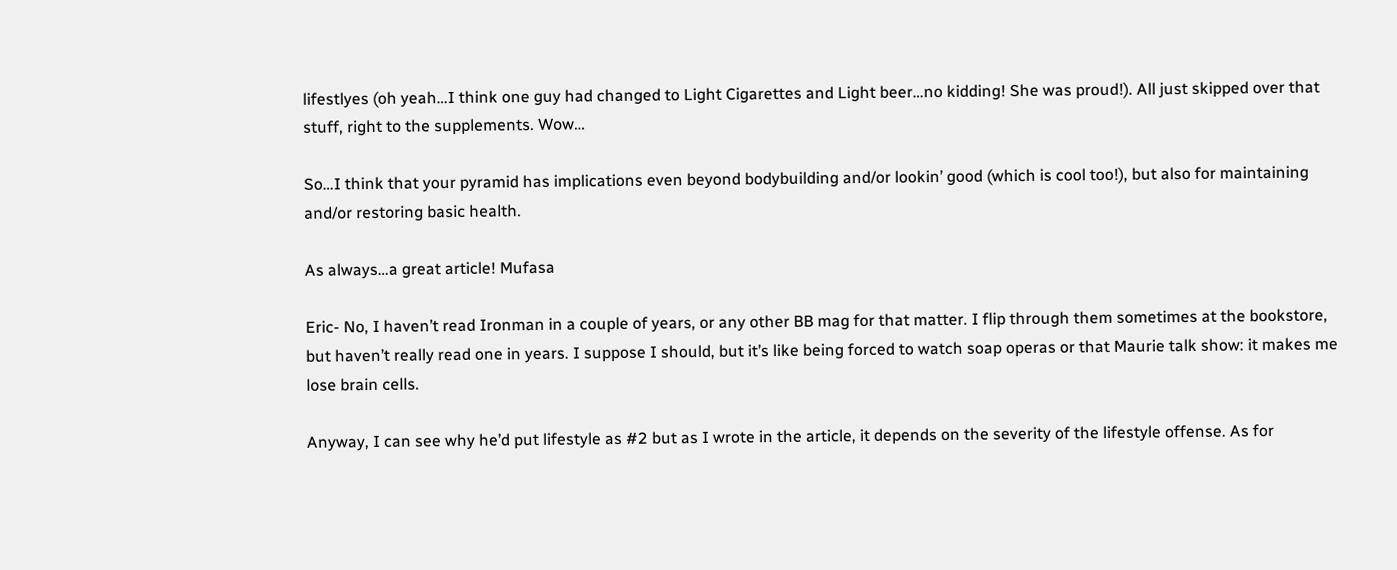lifestlyes (oh yeah…I think one guy had changed to Light Cigarettes and Light beer…no kidding! She was proud!). All just skipped over that stuff, right to the supplements. Wow…

So…I think that your pyramid has implications even beyond bodybuilding and/or lookin’ good (which is cool too!), but also for maintaining and/or restoring basic health.

As always…a great article! Mufasa

Eric- No, I haven’t read Ironman in a couple of years, or any other BB mag for that matter. I flip through them sometimes at the bookstore, but haven’t really read one in years. I suppose I should, but it’s like being forced to watch soap operas or that Maurie talk show: it makes me lose brain cells.

Anyway, I can see why he’d put lifestyle as #2 but as I wrote in the article, it depends on the severity of the lifestyle offense. As for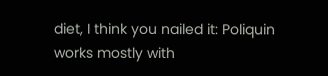diet, I think you nailed it: Poliquin works mostly with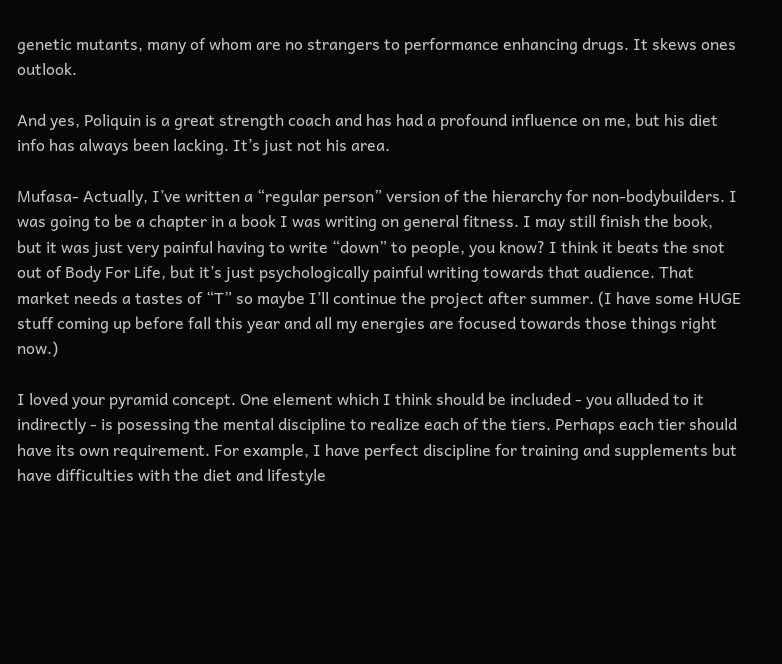genetic mutants, many of whom are no strangers to performance enhancing drugs. It skews ones outlook.

And yes, Poliquin is a great strength coach and has had a profound influence on me, but his diet info has always been lacking. It’s just not his area.

Mufasa- Actually, I’ve written a “regular person” version of the hierarchy for non-bodybuilders. I was going to be a chapter in a book I was writing on general fitness. I may still finish the book, but it was just very painful having to write “down” to people, you know? I think it beats the snot out of Body For Life, but it’s just psychologically painful writing towards that audience. That market needs a tastes of “T” so maybe I’ll continue the project after summer. (I have some HUGE stuff coming up before fall this year and all my energies are focused towards those things right now.)

I loved your pyramid concept. One element which I think should be included - you alluded to it indirectly - is posessing the mental discipline to realize each of the tiers. Perhaps each tier should have its own requirement. For example, I have perfect discipline for training and supplements but have difficulties with the diet and lifestyle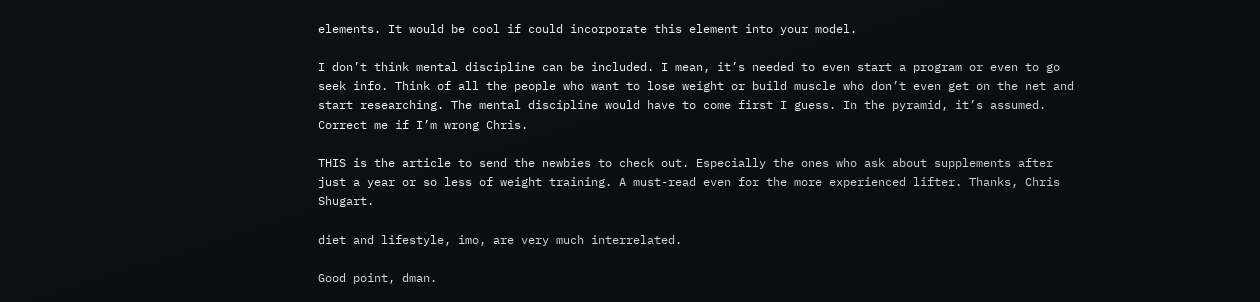elements. It would be cool if could incorporate this element into your model.

I don’t think mental discipline can be included. I mean, it’s needed to even start a program or even to go seek info. Think of all the people who want to lose weight or build muscle who don’t even get on the net and start researching. The mental discipline would have to come first I guess. In the pyramid, it’s assumed. Correct me if I’m wrong Chris.

THIS is the article to send the newbies to check out. Especially the ones who ask about supplements after just a year or so less of weight training. A must-read even for the more experienced lifter. Thanks, Chris Shugart.

diet and lifestyle, imo, are very much interrelated.

Good point, dman.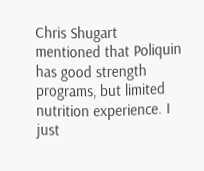Chris Shugart mentioned that Poliquin has good strength programs, but limited nutrition experience. I just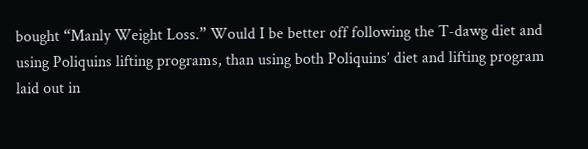bought “Manly Weight Loss.” Would I be better off following the T-dawg diet and using Poliquins lifting programs, than using both Poliquins’ diet and lifting program laid out in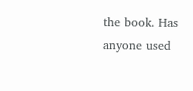the book. Has anyone used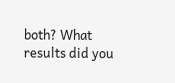both? What results did you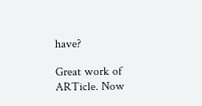have?

Great work of ARTicle. Now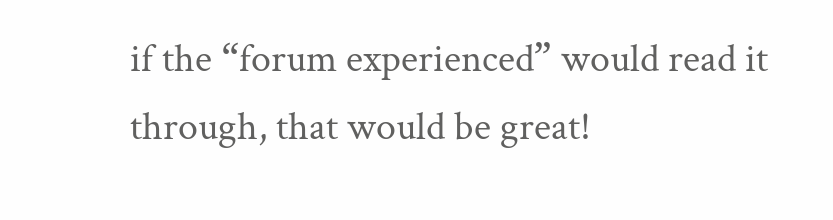if the “forum experienced” would read it through, that would be great!